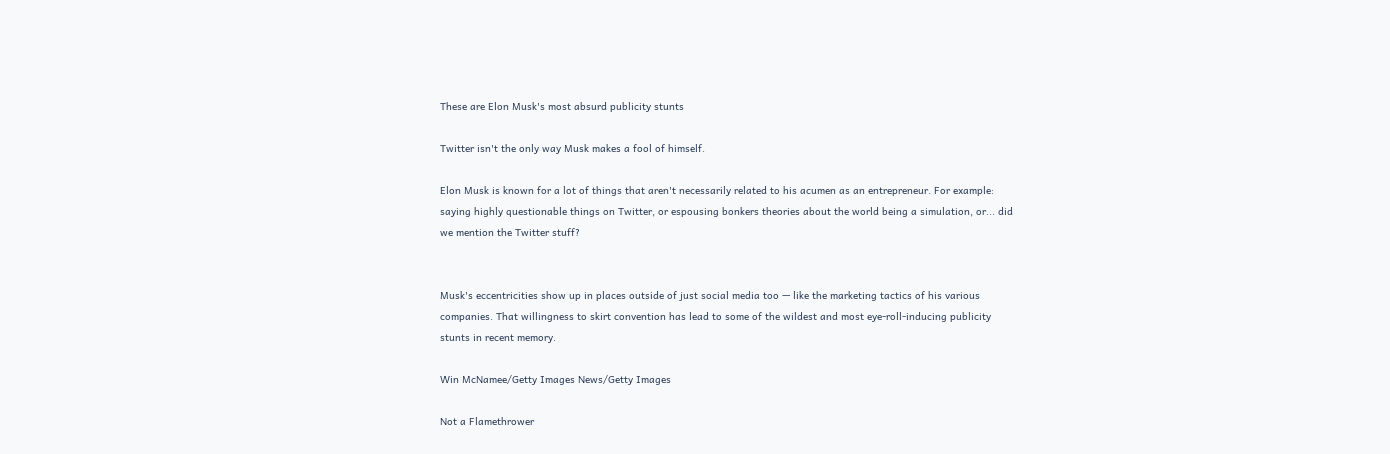These are Elon Musk's most absurd publicity stunts

Twitter isn't the only way Musk makes a fool of himself.

Elon Musk is known for a lot of things that aren't necessarily related to his acumen as an entrepreneur. For example: saying highly questionable things on Twitter, or espousing bonkers theories about the world being a simulation, or... did we mention the Twitter stuff?


Musk's eccentricities show up in places outside of just social media too — like the marketing tactics of his various companies. That willingness to skirt convention has lead to some of the wildest and most eye-roll-inducing publicity stunts in recent memory.

Win McNamee/Getty Images News/Getty Images

Not a Flamethrower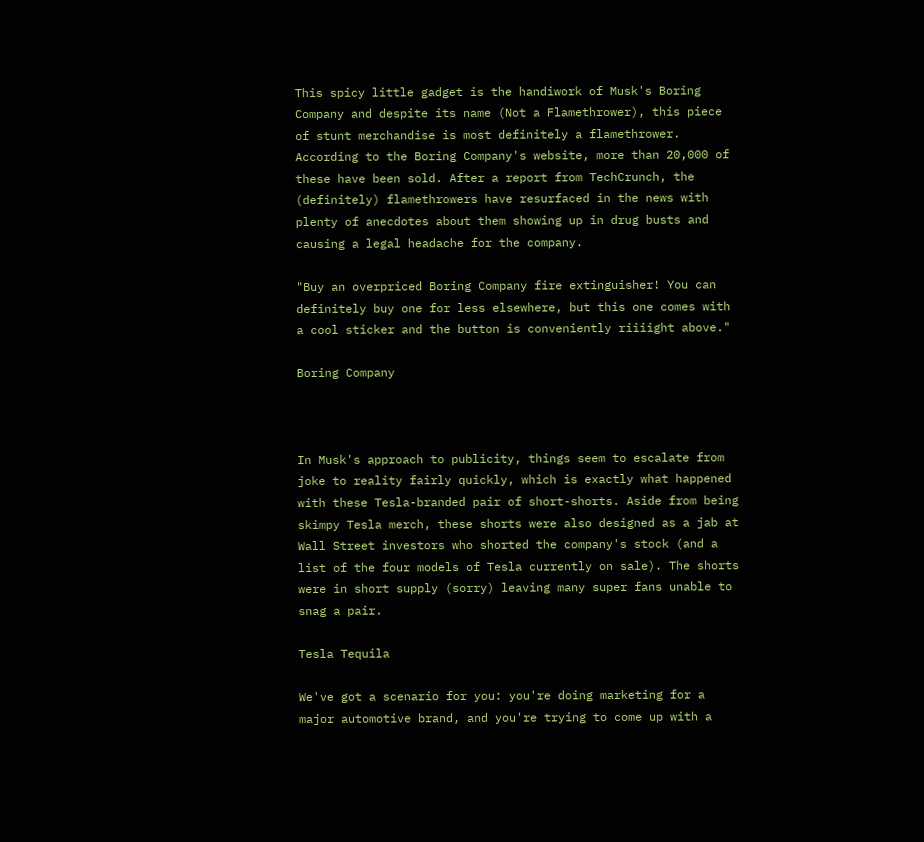This spicy little gadget is the handiwork of Musk's Boring Company and despite its name (Not a Flamethrower), this piece of stunt merchandise is most definitely a flamethrower. According to the Boring Company's website, more than 20,000 of these have been sold. After a report from TechCrunch, the (definitely) flamethrowers have resurfaced in the news with plenty of anecdotes about them showing up in drug busts and causing a legal headache for the company.

"Buy an overpriced Boring Company fire extinguisher! You can definitely buy one for less elsewhere, but this one comes with a cool sticker and the button is conveniently riiiight above."

Boring Company



In Musk's approach to publicity, things seem to escalate from joke to reality fairly quickly, which is exactly what happened with these Tesla-branded pair of short-shorts. Aside from being skimpy Tesla merch, these shorts were also designed as a jab at Wall Street investors who shorted the company's stock (and a list of the four models of Tesla currently on sale). The shorts were in short supply (sorry) leaving many super fans unable to snag a pair.

Tesla Tequila

We've got a scenario for you: you're doing marketing for a major automotive brand, and you're trying to come up with a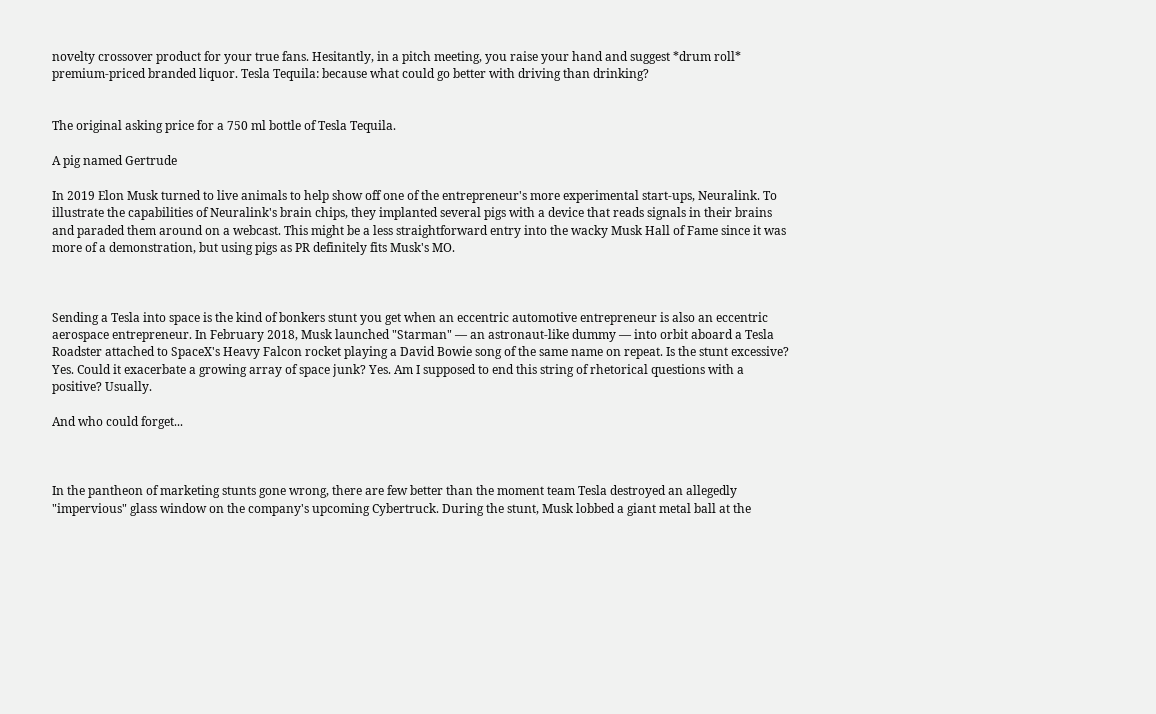novelty crossover product for your true fans. Hesitantly, in a pitch meeting, you raise your hand and suggest *drum roll* premium-priced branded liquor. Tesla Tequila: because what could go better with driving than drinking?


The original asking price for a 750 ml bottle of Tesla Tequila.

A pig named Gertrude

In 2019 Elon Musk turned to live animals to help show off one of the entrepreneur's more experimental start-ups, Neuralink. To illustrate the capabilities of Neuralink's brain chips, they implanted several pigs with a device that reads signals in their brains and paraded them around on a webcast. This might be a less straightforward entry into the wacky Musk Hall of Fame since it was more of a demonstration, but using pigs as PR definitely fits Musk's MO.



Sending a Tesla into space is the kind of bonkers stunt you get when an eccentric automotive entrepreneur is also an eccentric aerospace entrepreneur. In February 2018, Musk launched "Starman" — an astronaut-like dummy — into orbit aboard a Tesla Roadster attached to SpaceX's Heavy Falcon rocket playing a David Bowie song of the same name on repeat. Is the stunt excessive? Yes. Could it exacerbate a growing array of space junk? Yes. Am I supposed to end this string of rhetorical questions with a positive? Usually.

And who could forget...



In the pantheon of marketing stunts gone wrong, there are few better than the moment team Tesla destroyed an allegedly "impervious" glass window on the company's upcoming Cybertruck. During the stunt, Musk lobbed a giant metal ball at the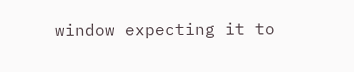window expecting it to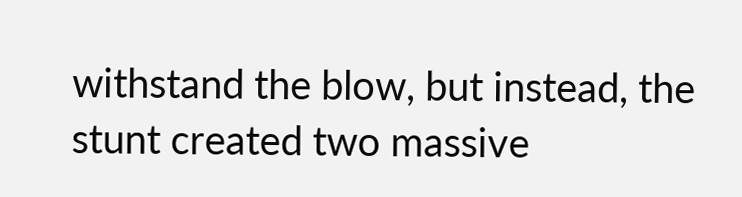withstand the blow, but instead, the stunt created two massive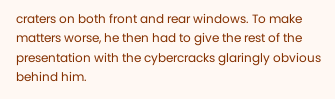craters on both front and rear windows. To make matters worse, he then had to give the rest of the presentation with the cybercracks glaringly obvious behind him.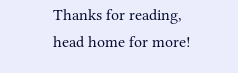Thanks for reading,
head home for more!